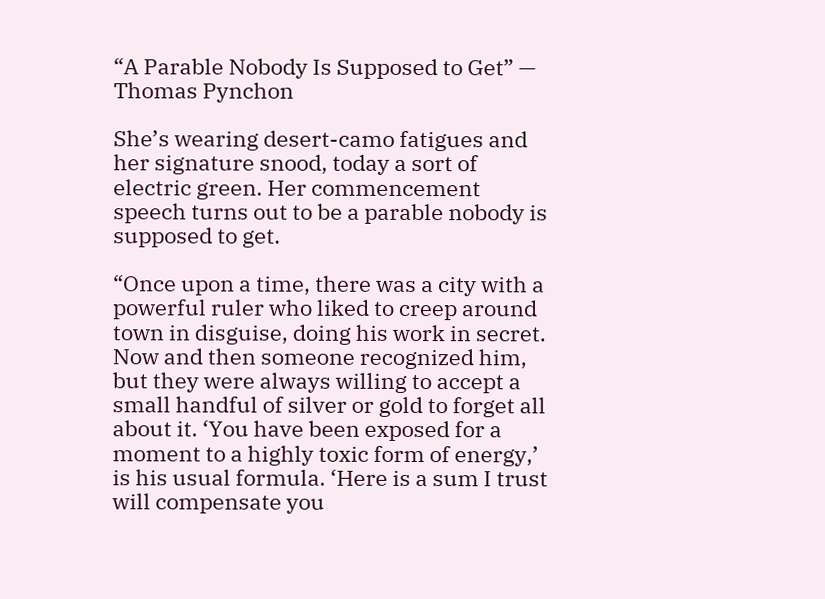“A Parable Nobody Is Supposed to Get” — Thomas Pynchon

She’s wearing desert-camo fatigues and her signature snood, today a sort of electric green. Her commencement speech turns out to be a parable nobody is supposed to get.

“Once upon a time, there was a city with a powerful ruler who liked to creep around town in disguise, doing his work in secret. Now and then someone recognized him, but they were always willing to accept a small handful of silver or gold to forget all about it. ‘You have been exposed for a moment to a highly toxic form of energy,’ is his usual formula. ‘Here is a sum I trust will compensate you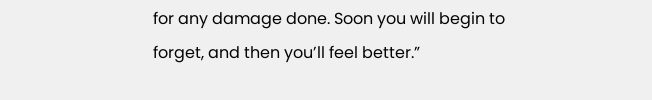for any damage done. Soon you will begin to forget, and then you’ll feel better.”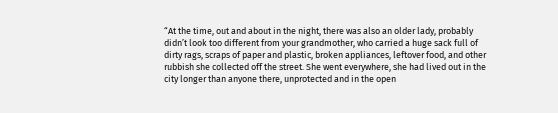“At the time, out and about in the night, there was also an older lady, probably didn’t look too different from your grandmother, who carried a huge sack full of dirty rags, scraps of paper and plastic, broken appliances, leftover food, and other rubbish she collected off the street. She went everywhere, she had lived out in the city longer than anyone there, unprotected and in the open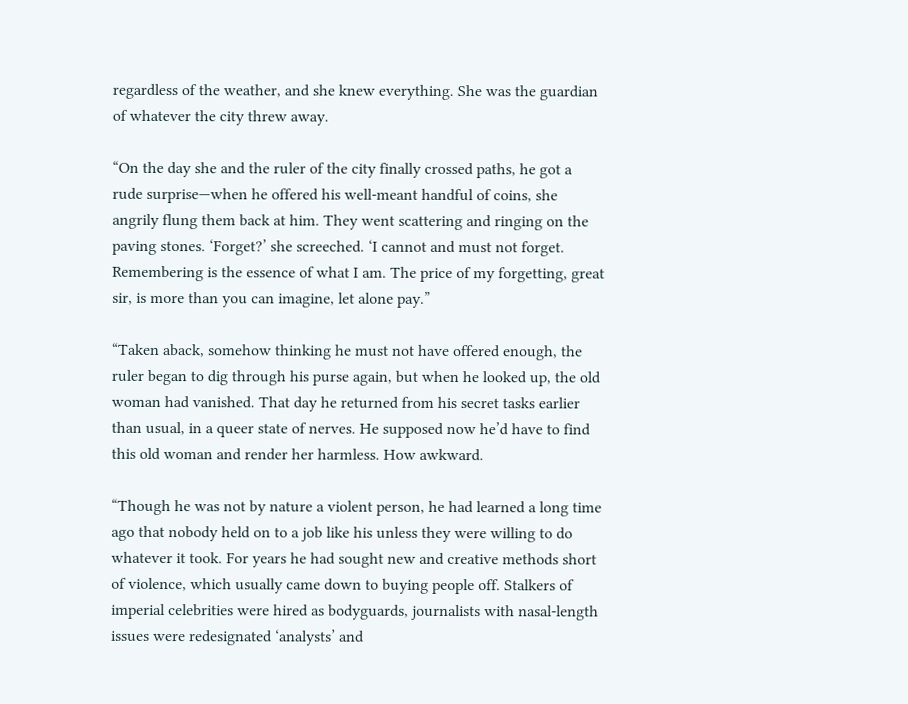regardless of the weather, and she knew everything. She was the guardian of whatever the city threw away.

“On the day she and the ruler of the city finally crossed paths, he got a rude surprise—when he offered his well-meant handful of coins, she angrily flung them back at him. They went scattering and ringing on the paving stones. ‘Forget?’ she screeched. ‘I cannot and must not forget. Remembering is the essence of what I am. The price of my forgetting, great sir, is more than you can imagine, let alone pay.”

“Taken aback, somehow thinking he must not have offered enough, the ruler began to dig through his purse again, but when he looked up, the old woman had vanished. That day he returned from his secret tasks earlier than usual, in a queer state of nerves. He supposed now he’d have to find this old woman and render her harmless. How awkward.

“Though he was not by nature a violent person, he had learned a long time ago that nobody held on to a job like his unless they were willing to do whatever it took. For years he had sought new and creative methods short of violence, which usually came down to buying people off. Stalkers of imperial celebrities were hired as bodyguards, journalists with nasal-length issues were redesignated ‘analysts’ and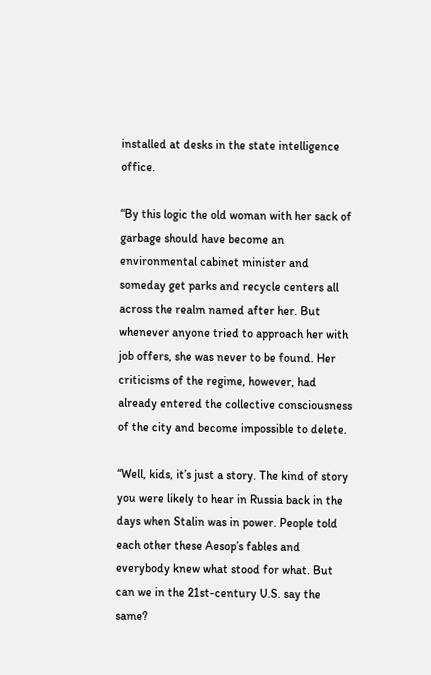installed at desks in the state intelligence office.

“By this logic the old woman with her sack of garbage should have become an environmental cabinet minister and someday get parks and recycle centers all across the realm named after her. But whenever anyone tried to approach her with job offers, she was never to be found. Her criticisms of the regime, however, had already entered the collective consciousness of the city and become impossible to delete.

“Well, kids, it’s just a story. The kind of story you were likely to hear in Russia back in the days when Stalin was in power. People told each other these Aesop’s fables and everybody knew what stood for what. But can we in the 21st-century U.S. say the same?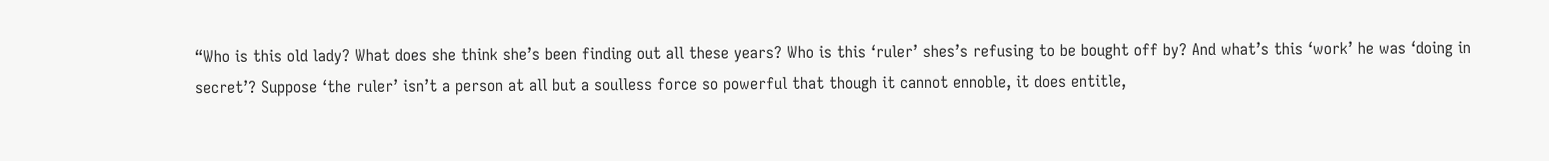“Who is this old lady? What does she think she’s been finding out all these years? Who is this ‘ruler’ shes’s refusing to be bought off by? And what’s this ‘work’ he was ‘doing in secret’? Suppose ‘the ruler’ isn’t a person at all but a soulless force so powerful that though it cannot ennoble, it does entitle,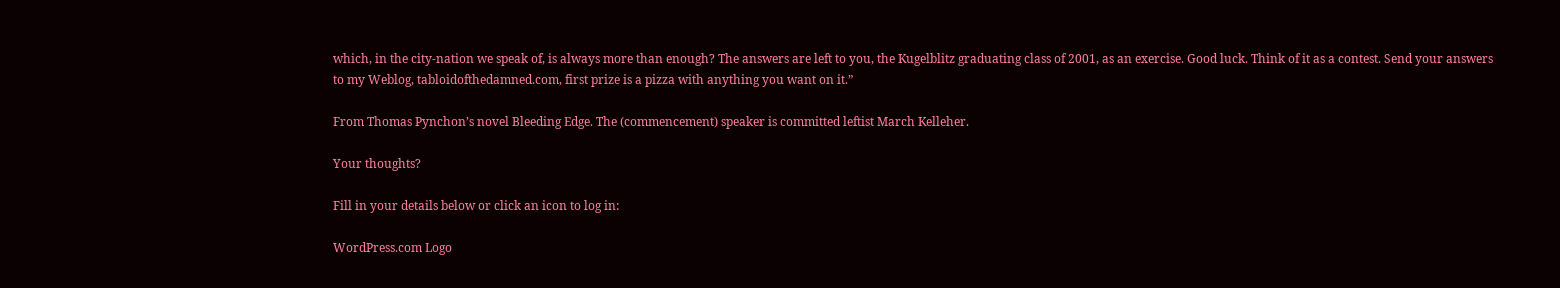which, in the city-nation we speak of, is always more than enough? The answers are left to you, the Kugelblitz graduating class of 2001, as an exercise. Good luck. Think of it as a contest. Send your answers to my Weblog, tabloidofthedamned.com, first prize is a pizza with anything you want on it.”

From Thomas Pynchon’s novel Bleeding Edge. The (commencement) speaker is committed leftist March Kelleher.

Your thoughts?

Fill in your details below or click an icon to log in:

WordPress.com Logo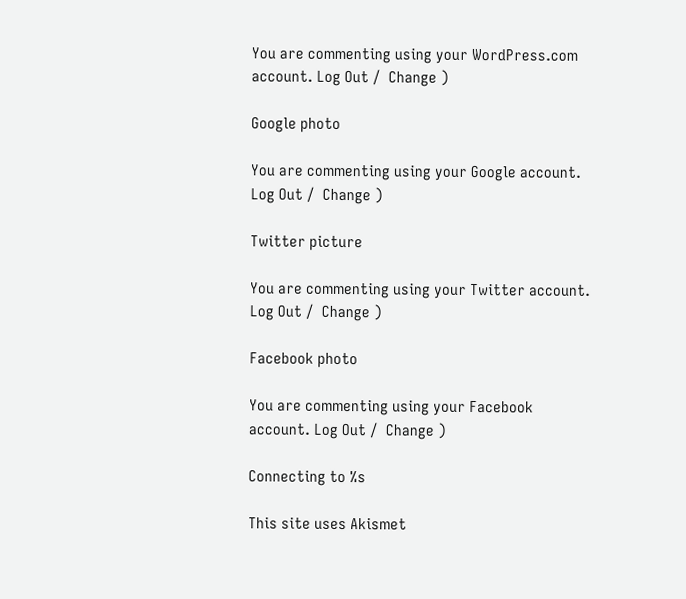You are commenting using your WordPress.com account. Log Out /  Change )

Google photo

You are commenting using your Google account. Log Out /  Change )

Twitter picture

You are commenting using your Twitter account. Log Out /  Change )

Facebook photo

You are commenting using your Facebook account. Log Out /  Change )

Connecting to %s

This site uses Akismet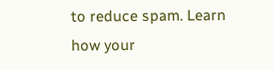to reduce spam. Learn how your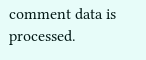comment data is processed.